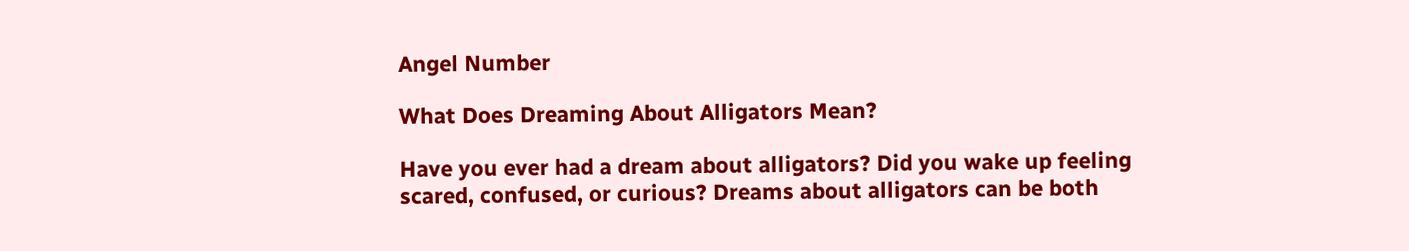Angel Number

What Does Dreaming About Alligators Mean?

Have you ever had a dream about alligators? Did you wake up feeling scared, confused, or curious? Dreams about alligators can be both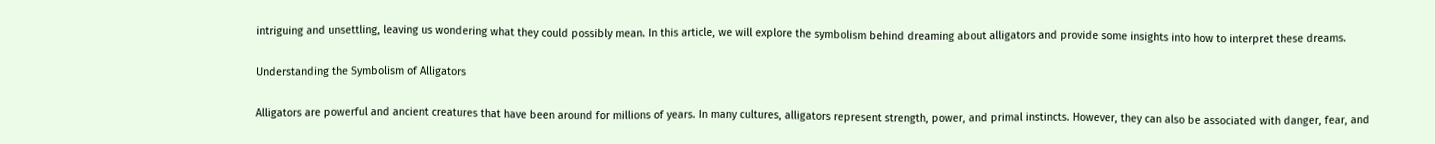intriguing and unsettling, leaving us wondering what they could possibly mean. In this article, we will explore the symbolism behind dreaming about alligators and provide some insights into how to interpret these dreams.

Understanding the Symbolism of Alligators

Alligators are powerful and ancient creatures that have been around for millions of years. In many cultures, alligators represent strength, power, and primal instincts. However, they can also be associated with danger, fear, and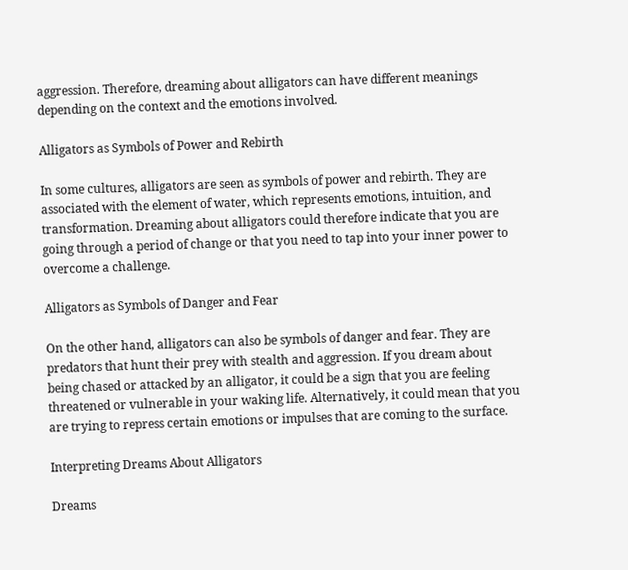aggression. Therefore, dreaming about alligators can have different meanings depending on the context and the emotions involved.

Alligators as Symbols of Power and Rebirth

In some cultures, alligators are seen as symbols of power and rebirth. They are associated with the element of water, which represents emotions, intuition, and transformation. Dreaming about alligators could therefore indicate that you are going through a period of change or that you need to tap into your inner power to overcome a challenge.

Alligators as Symbols of Danger and Fear

On the other hand, alligators can also be symbols of danger and fear. They are predators that hunt their prey with stealth and aggression. If you dream about being chased or attacked by an alligator, it could be a sign that you are feeling threatened or vulnerable in your waking life. Alternatively, it could mean that you are trying to repress certain emotions or impulses that are coming to the surface.

Interpreting Dreams About Alligators

Dreams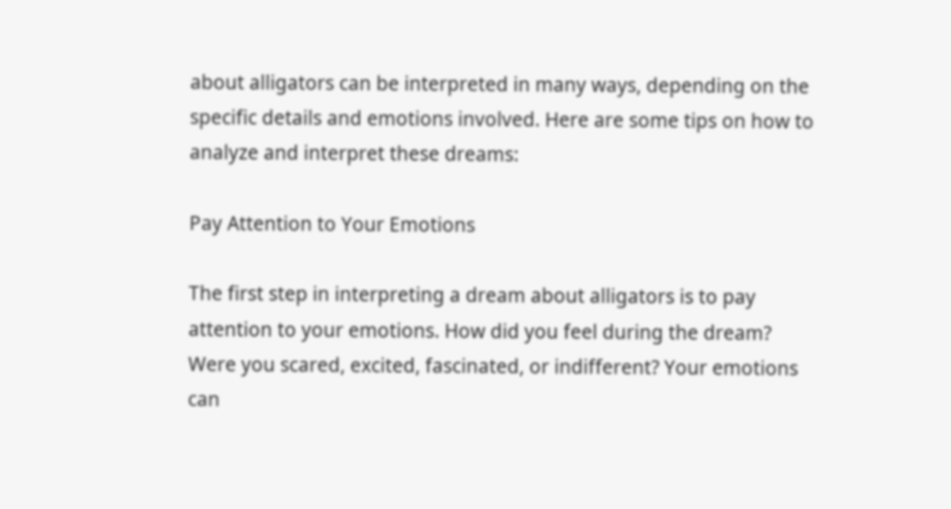about alligators can be interpreted in many ways, depending on the specific details and emotions involved. Here are some tips on how to analyze and interpret these dreams:

Pay Attention to Your Emotions

The first step in interpreting a dream about alligators is to pay attention to your emotions. How did you feel during the dream? Were you scared, excited, fascinated, or indifferent? Your emotions can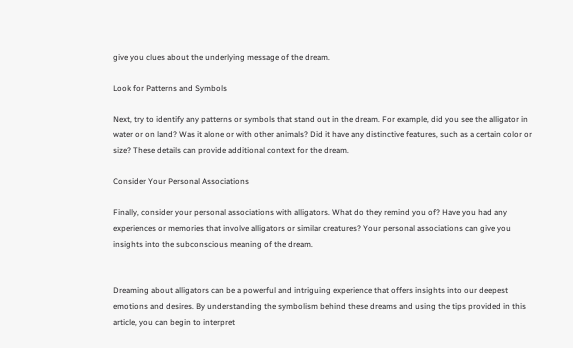give you clues about the underlying message of the dream.

Look for Patterns and Symbols

Next, try to identify any patterns or symbols that stand out in the dream. For example, did you see the alligator in water or on land? Was it alone or with other animals? Did it have any distinctive features, such as a certain color or size? These details can provide additional context for the dream.

Consider Your Personal Associations

Finally, consider your personal associations with alligators. What do they remind you of? Have you had any experiences or memories that involve alligators or similar creatures? Your personal associations can give you insights into the subconscious meaning of the dream.


Dreaming about alligators can be a powerful and intriguing experience that offers insights into our deepest emotions and desires. By understanding the symbolism behind these dreams and using the tips provided in this article, you can begin to interpret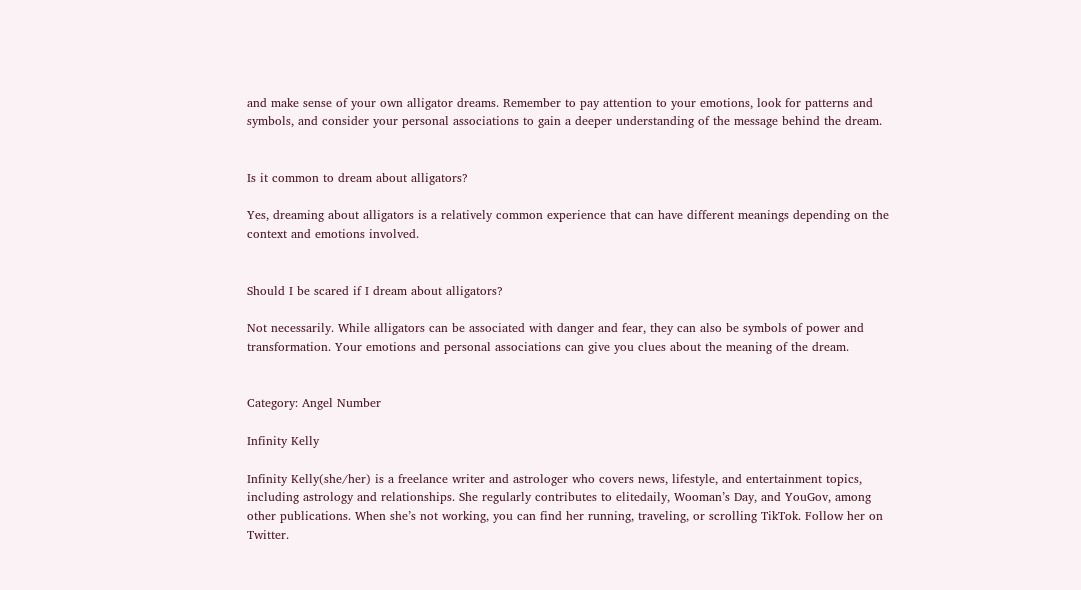and make sense of your own alligator dreams. Remember to pay attention to your emotions, look for patterns and symbols, and consider your personal associations to gain a deeper understanding of the message behind the dream.


Is it common to dream about alligators?

Yes, dreaming about alligators is a relatively common experience that can have different meanings depending on the context and emotions involved.


Should I be scared if I dream about alligators?

Not necessarily. While alligators can be associated with danger and fear, they can also be symbols of power and transformation. Your emotions and personal associations can give you clues about the meaning of the dream.


Category: Angel Number

Infinity Kelly

Infinity Kelly(she/her) is a freelance writer and astrologer who covers news, lifestyle, and entertainment topics, including astrology and relationships. She regularly contributes to elitedaily, Wooman’s Day, and YouGov, among other publications. When she’s not working, you can find her running, traveling, or scrolling TikTok. Follow her on Twitter.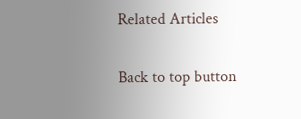Related Articles

Back to top button